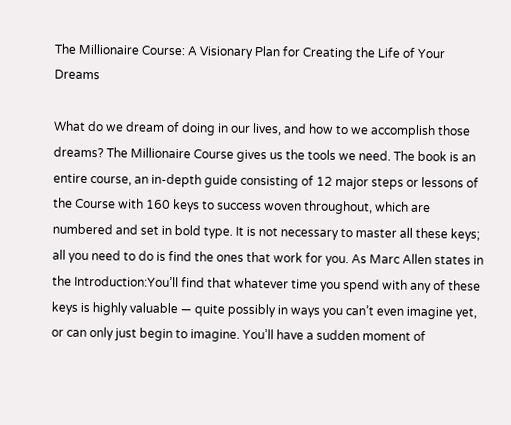The Millionaire Course: A Visionary Plan for Creating the Life of Your Dreams

What do we dream of doing in our lives, and how to we accomplish those dreams? The Millionaire Course gives us the tools we need. The book is an entire course, an in-depth guide consisting of 12 major steps or lessons of the Course with 160 keys to success woven throughout, which are numbered and set in bold type. It is not necessary to master all these keys; all you need to do is find the ones that work for you. As Marc Allen states in the Introduction:You’ll find that whatever time you spend with any of these keys is highly valuable — quite possibly in ways you can’t even imagine yet, or can only just begin to imagine. You’ll have a sudden moment of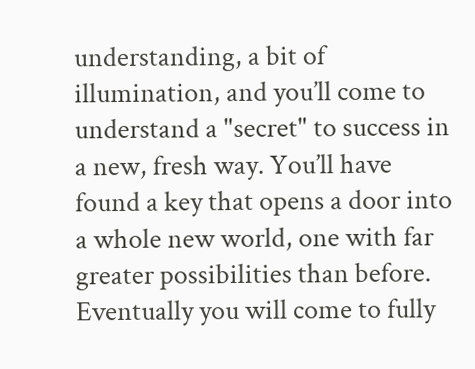understanding, a bit of illumination, and you’ll come to understand a "secret" to success in a new, fresh way. You’ll have found a key that opens a door into a whole new world, one with far greater possibilities than before. Eventually you will come to fully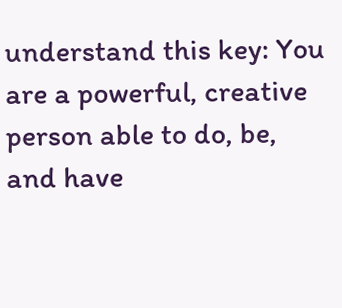understand this key: You are a powerful, creative person able to do, be, and have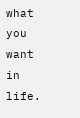what you want in life.